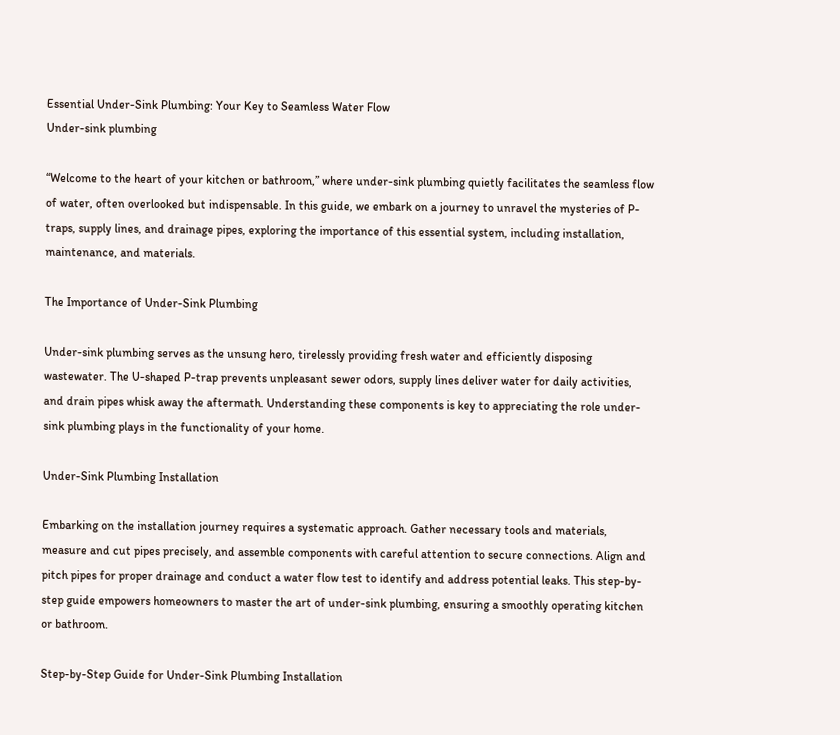Essential Under-Sink Plumbing: Your Key to Seamless Water Flow
Under-sink plumbing

“Welcome to the heart of your kitchen or bathroom,” where under-sink plumbing quietly facilitates the seamless flow of water, often overlooked but indispensable. In this guide, we embark on a journey to unravel the mysteries of P-traps, supply lines, and drainage pipes, exploring the importance of this essential system, including installation, maintenance, and materials.

The Importance of Under-Sink Plumbing

Under-sink plumbing serves as the unsung hero, tirelessly providing fresh water and efficiently disposing wastewater. The U-shaped P-trap prevents unpleasant sewer odors, supply lines deliver water for daily activities, and drain pipes whisk away the aftermath. Understanding these components is key to appreciating the role under-sink plumbing plays in the functionality of your home.

Under-Sink Plumbing Installation

Embarking on the installation journey requires a systematic approach. Gather necessary tools and materials, measure and cut pipes precisely, and assemble components with careful attention to secure connections. Align and pitch pipes for proper drainage and conduct a water flow test to identify and address potential leaks. This step-by-step guide empowers homeowners to master the art of under-sink plumbing, ensuring a smoothly operating kitchen or bathroom.

Step-by-Step Guide for Under-Sink Plumbing Installation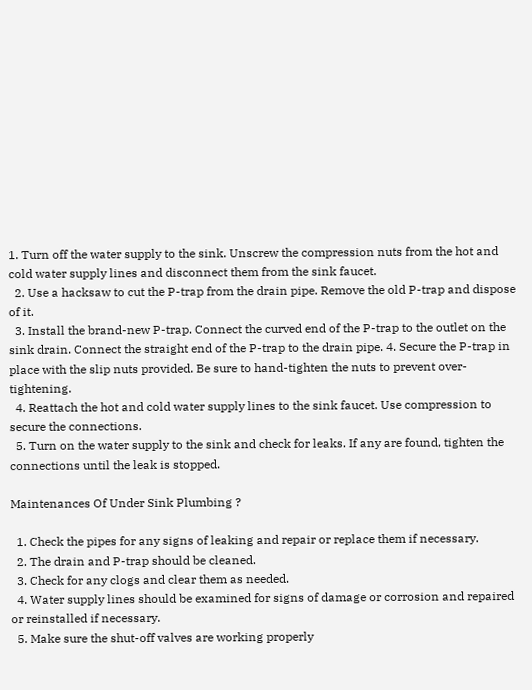1. Turn off the water supply to the sink. Unscrew the compression nuts from the hot and cold water supply lines and disconnect them from the sink faucet.
  2. Use a hacksaw to cut the P-trap from the drain pipe. Remove the old P-trap and dispose of it.
  3. Install the brand-new P-trap. Connect the curved end of the P-trap to the outlet on the sink drain. Connect the straight end of the P-trap to the drain pipe. 4. Secure the P-trap in place with the slip nuts provided. Be sure to hand-tighten the nuts to prevent over-tightening.
  4. Reattach the hot and cold water supply lines to the sink faucet. Use compression to secure the connections.
  5. Turn on the water supply to the sink and check for leaks. If any are found, tighten the connections until the leak is stopped.

Maintenances Of Under Sink Plumbing ?

  1. Check the pipes for any signs of leaking and repair or replace them if necessary.
  2. The drain and P-trap should be cleaned.
  3. Check for any clogs and clear them as needed.
  4. Water supply lines should be examined for signs of damage or corrosion and repaired or reinstalled if necessary.
  5. Make sure the shut-off valves are working properly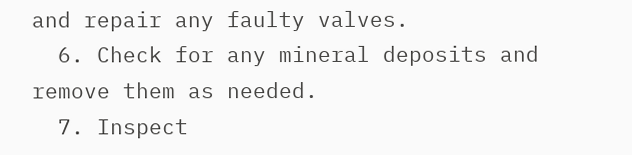and repair any faulty valves.
  6. Check for any mineral deposits and remove them as needed.
  7. Inspect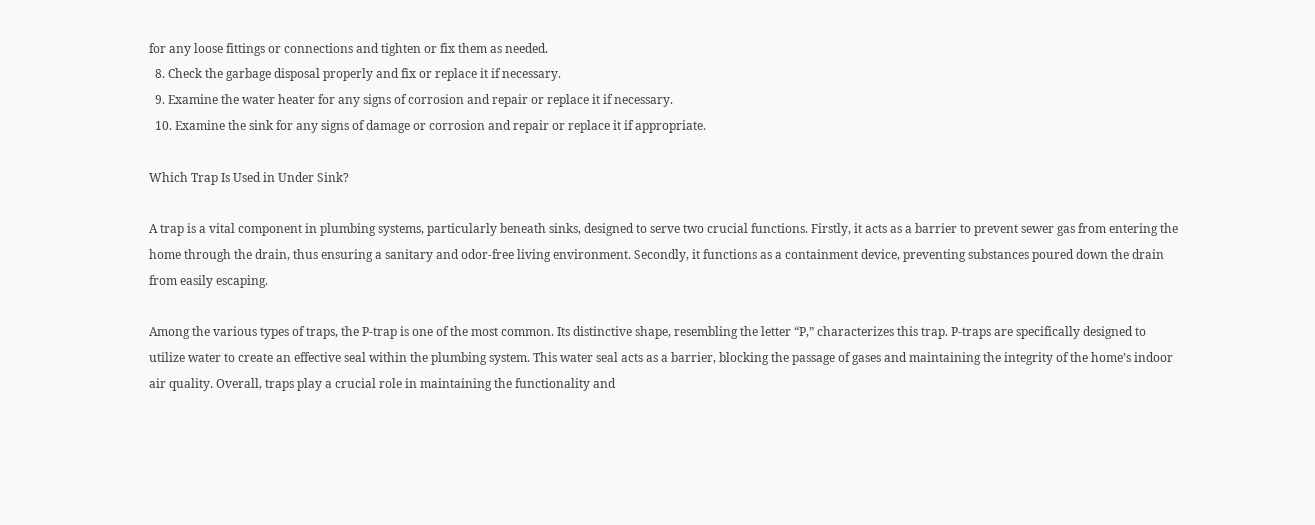for any loose fittings or connections and tighten or fix them as needed.
  8. Check the garbage disposal properly and fix or replace it if necessary.
  9. Examine the water heater for any signs of corrosion and repair or replace it if necessary.
  10. Examine the sink for any signs of damage or corrosion and repair or replace it if appropriate.

Which Trap Is Used in Under Sink?

A trap is a vital component in plumbing systems, particularly beneath sinks, designed to serve two crucial functions. Firstly, it acts as a barrier to prevent sewer gas from entering the home through the drain, thus ensuring a sanitary and odor-free living environment. Secondly, it functions as a containment device, preventing substances poured down the drain from easily escaping.

Among the various types of traps, the P-trap is one of the most common. Its distinctive shape, resembling the letter “P,” characterizes this trap. P-traps are specifically designed to utilize water to create an effective seal within the plumbing system. This water seal acts as a barrier, blocking the passage of gases and maintaining the integrity of the home’s indoor air quality. Overall, traps play a crucial role in maintaining the functionality and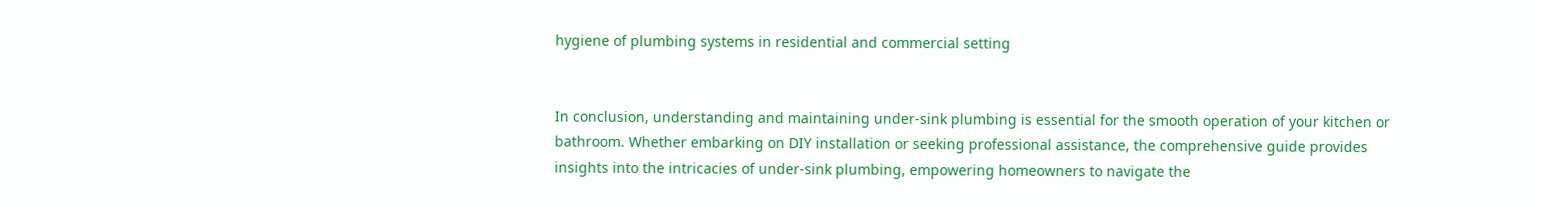hygiene of plumbing systems in residential and commercial setting


In conclusion, understanding and maintaining under-sink plumbing is essential for the smooth operation of your kitchen or bathroom. Whether embarking on DIY installation or seeking professional assistance, the comprehensive guide provides insights into the intricacies of under-sink plumbing, empowering homeowners to navigate the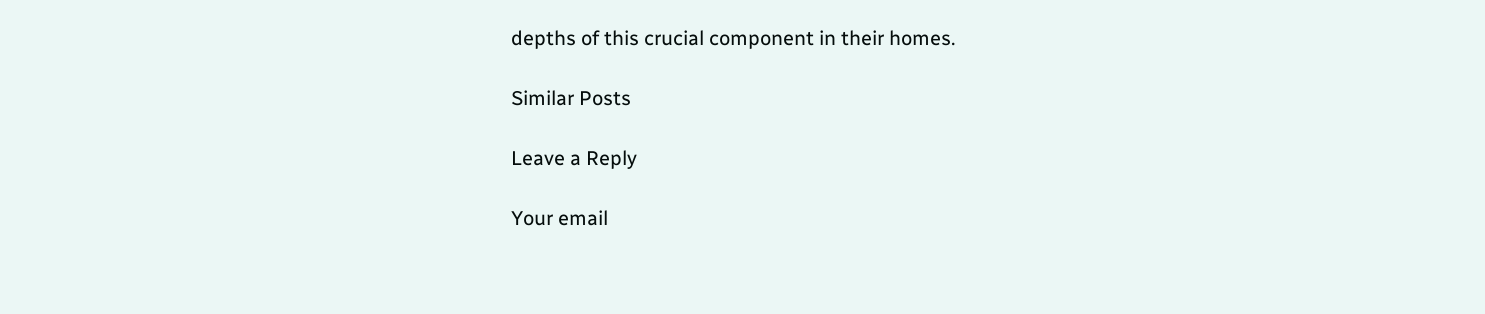depths of this crucial component in their homes.

Similar Posts

Leave a Reply

Your email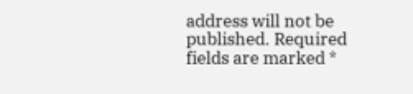address will not be published. Required fields are marked *